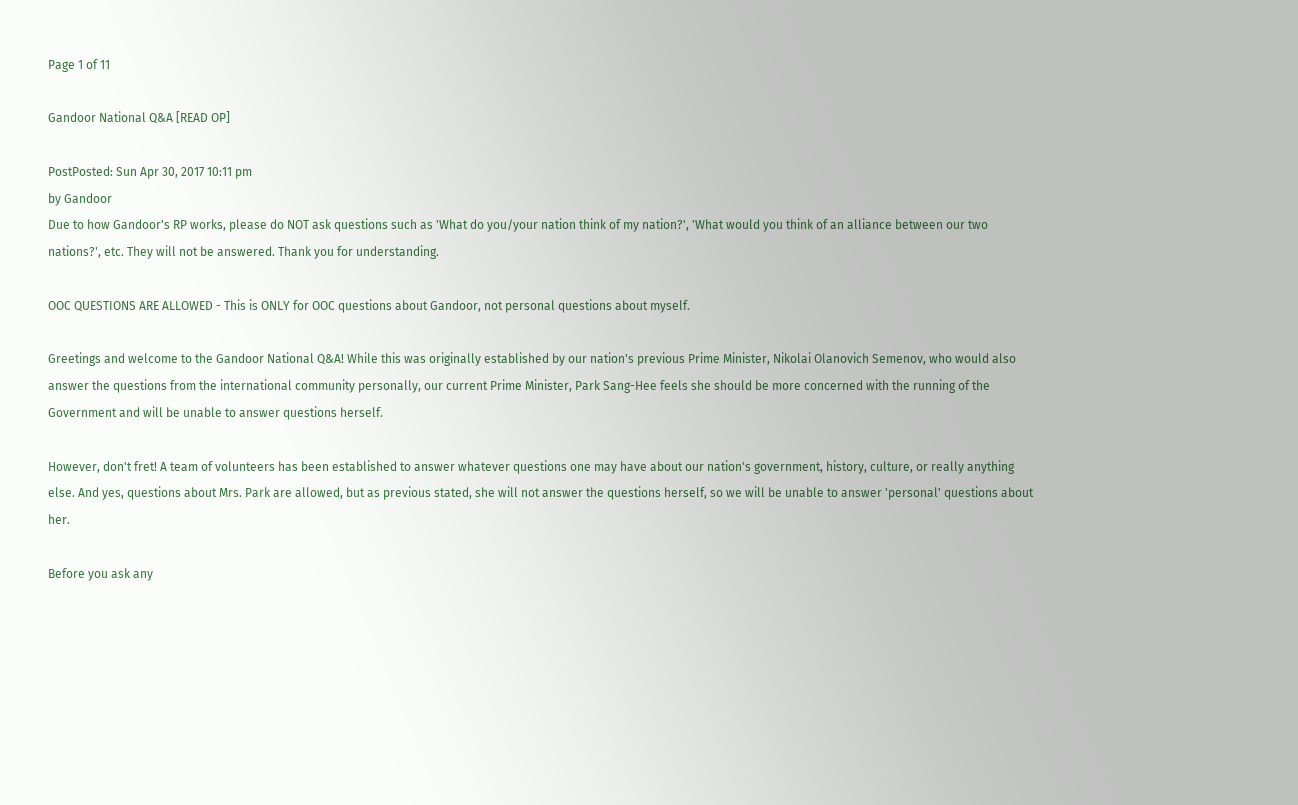Page 1 of 11

Gandoor National Q&A [READ OP]

PostPosted: Sun Apr 30, 2017 10:11 pm
by Gandoor
Due to how Gandoor's RP works, please do NOT ask questions such as 'What do you/your nation think of my nation?', 'What would you think of an alliance between our two nations?', etc. They will not be answered. Thank you for understanding.

OOC QUESTIONS ARE ALLOWED - This is ONLY for OOC questions about Gandoor, not personal questions about myself.

Greetings and welcome to the Gandoor National Q&A! While this was originally established by our nation's previous Prime Minister, Nikolai Olanovich Semenov, who would also answer the questions from the international community personally, our current Prime Minister, Park Sang-Hee feels she should be more concerned with the running of the Government and will be unable to answer questions herself.

However, don't fret! A team of volunteers has been established to answer whatever questions one may have about our nation's government, history, culture, or really anything else. And yes, questions about Mrs. Park are allowed, but as previous stated, she will not answer the questions herself, so we will be unable to answer 'personal' questions about her.

Before you ask any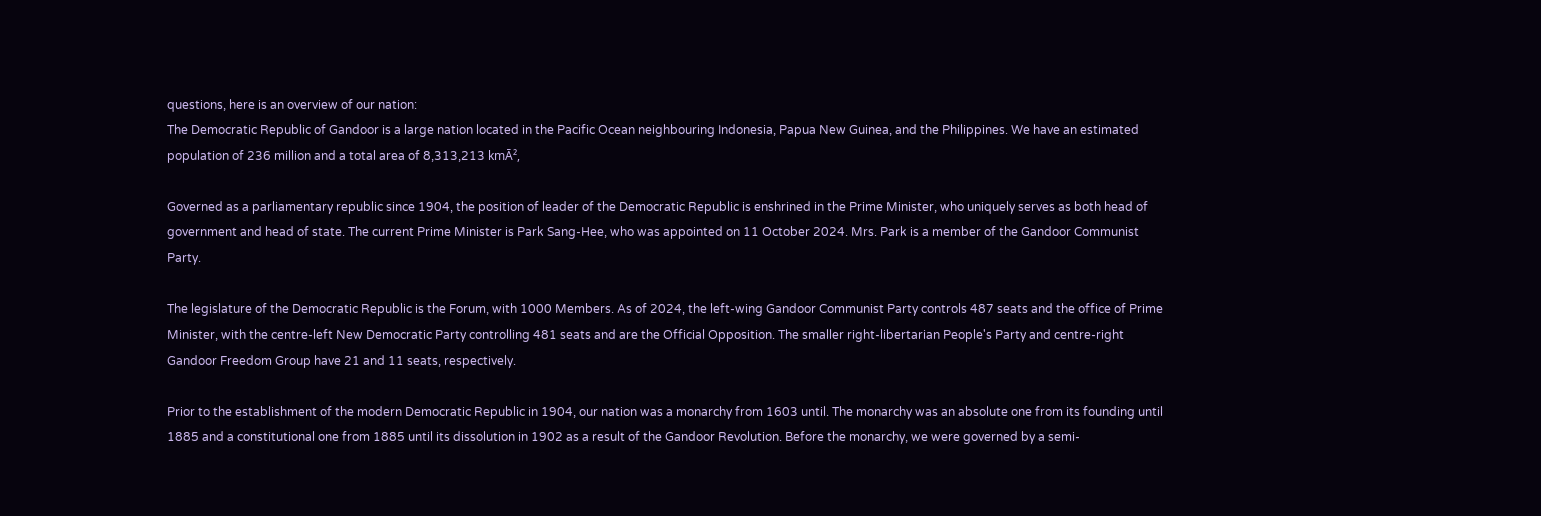questions, here is an overview of our nation:
The Democratic Republic of Gandoor is a large nation located in the Pacific Ocean neighbouring Indonesia, Papua New Guinea, and the Philippines. We have an estimated population of 236 million and a total area of 8,313,213 kmĀ²,

Governed as a parliamentary republic since 1904, the position of leader of the Democratic Republic is enshrined in the Prime Minister, who uniquely serves as both head of government and head of state. The current Prime Minister is Park Sang-Hee, who was appointed on 11 October 2024. Mrs. Park is a member of the Gandoor Communist Party.

The legislature of the Democratic Republic is the Forum, with 1000 Members. As of 2024, the left-wing Gandoor Communist Party controls 487 seats and the office of Prime Minister, with the centre-left New Democratic Party controlling 481 seats and are the Official Opposition. The smaller right-libertarian People's Party and centre-right Gandoor Freedom Group have 21 and 11 seats, respectively.

Prior to the establishment of the modern Democratic Republic in 1904, our nation was a monarchy from 1603 until. The monarchy was an absolute one from its founding until 1885 and a constitutional one from 1885 until its dissolution in 1902 as a result of the Gandoor Revolution. Before the monarchy, we were governed by a semi-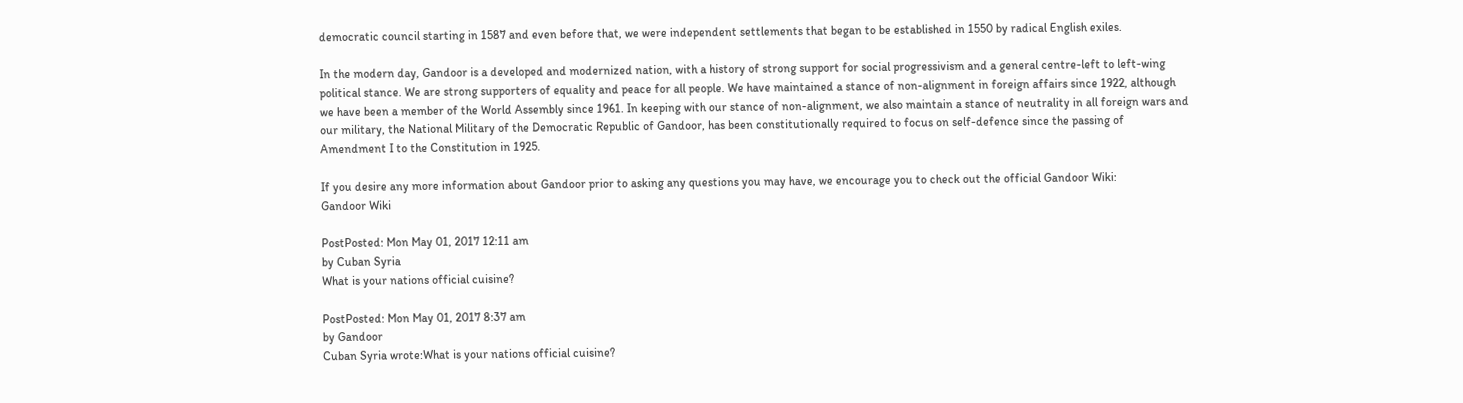democratic council starting in 1587 and even before that, we were independent settlements that began to be established in 1550 by radical English exiles.

In the modern day, Gandoor is a developed and modernized nation, with a history of strong support for social progressivism and a general centre-left to left-wing political stance. We are strong supporters of equality and peace for all people. We have maintained a stance of non-alignment in foreign affairs since 1922, although we have been a member of the World Assembly since 1961. In keeping with our stance of non-alignment, we also maintain a stance of neutrality in all foreign wars and our military, the National Military of the Democratic Republic of Gandoor, has been constitutionally required to focus on self-defence since the passing of Amendment I to the Constitution in 1925.

If you desire any more information about Gandoor prior to asking any questions you may have, we encourage you to check out the official Gandoor Wiki:
Gandoor Wiki

PostPosted: Mon May 01, 2017 12:11 am
by Cuban Syria
What is your nations official cuisine?

PostPosted: Mon May 01, 2017 8:37 am
by Gandoor
Cuban Syria wrote:What is your nations official cuisine?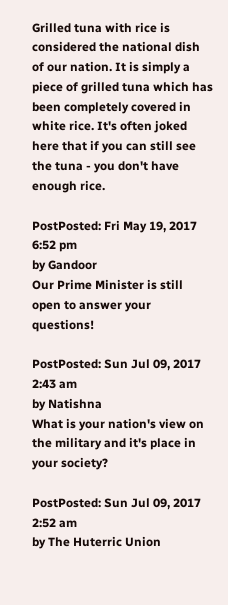Grilled tuna with rice is considered the national dish of our nation. It is simply a piece of grilled tuna which has been completely covered in white rice. It's often joked here that if you can still see the tuna - you don't have enough rice.

PostPosted: Fri May 19, 2017 6:52 pm
by Gandoor
Our Prime Minister is still open to answer your questions!

PostPosted: Sun Jul 09, 2017 2:43 am
by Natishna
What is your nation's view on the military and it's place in your society?

PostPosted: Sun Jul 09, 2017 2:52 am
by The Huterric Union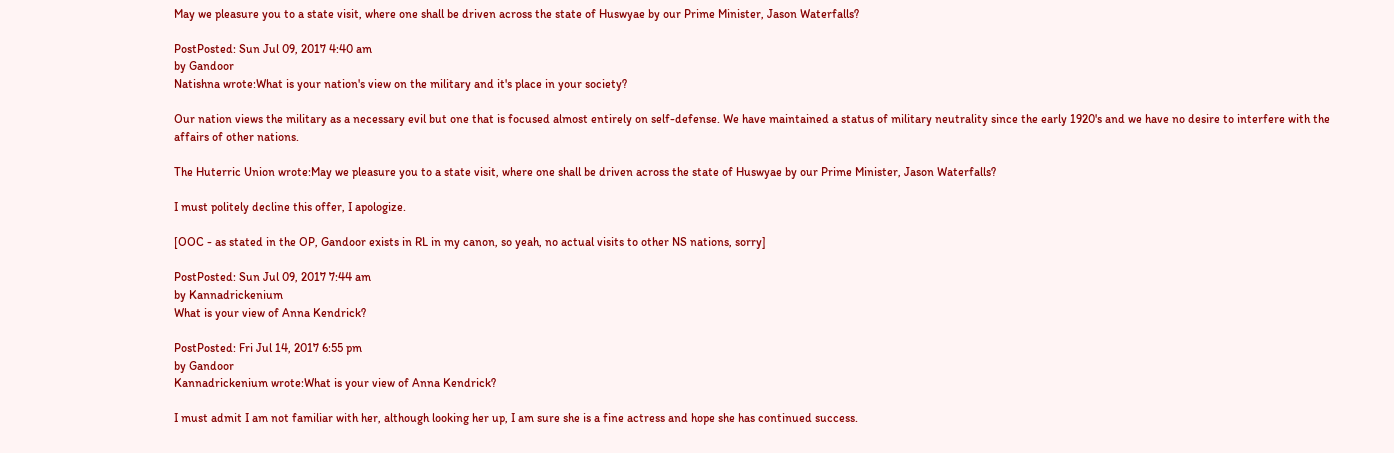May we pleasure you to a state visit, where one shall be driven across the state of Huswyae by our Prime Minister, Jason Waterfalls?

PostPosted: Sun Jul 09, 2017 4:40 am
by Gandoor
Natishna wrote:What is your nation's view on the military and it's place in your society?

Our nation views the military as a necessary evil but one that is focused almost entirely on self-defense. We have maintained a status of military neutrality since the early 1920's and we have no desire to interfere with the affairs of other nations.

The Huterric Union wrote:May we pleasure you to a state visit, where one shall be driven across the state of Huswyae by our Prime Minister, Jason Waterfalls?

I must politely decline this offer, I apologize.

[OOC - as stated in the OP, Gandoor exists in RL in my canon, so yeah, no actual visits to other NS nations, sorry]

PostPosted: Sun Jul 09, 2017 7:44 am
by Kannadrickenium
What is your view of Anna Kendrick?

PostPosted: Fri Jul 14, 2017 6:55 pm
by Gandoor
Kannadrickenium wrote:What is your view of Anna Kendrick?

I must admit I am not familiar with her, although looking her up, I am sure she is a fine actress and hope she has continued success.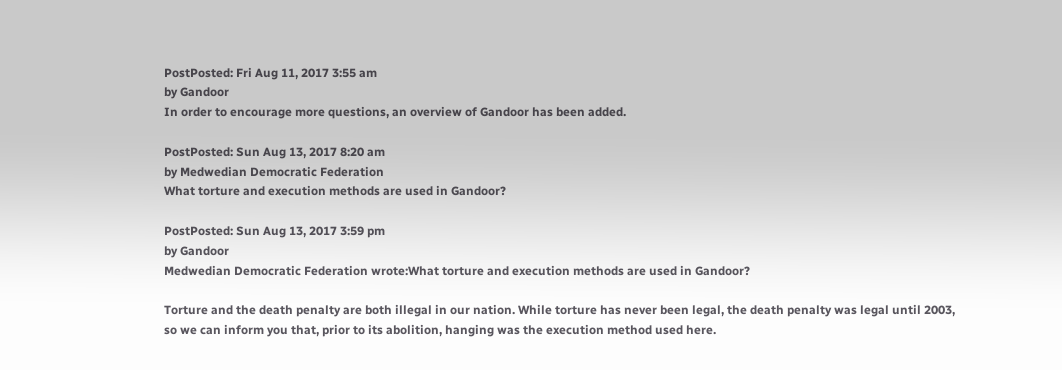PostPosted: Fri Aug 11, 2017 3:55 am
by Gandoor
In order to encourage more questions, an overview of Gandoor has been added.

PostPosted: Sun Aug 13, 2017 8:20 am
by Medwedian Democratic Federation
What torture and execution methods are used in Gandoor?

PostPosted: Sun Aug 13, 2017 3:59 pm
by Gandoor
Medwedian Democratic Federation wrote:What torture and execution methods are used in Gandoor?

Torture and the death penalty are both illegal in our nation. While torture has never been legal, the death penalty was legal until 2003, so we can inform you that, prior to its abolition, hanging was the execution method used here.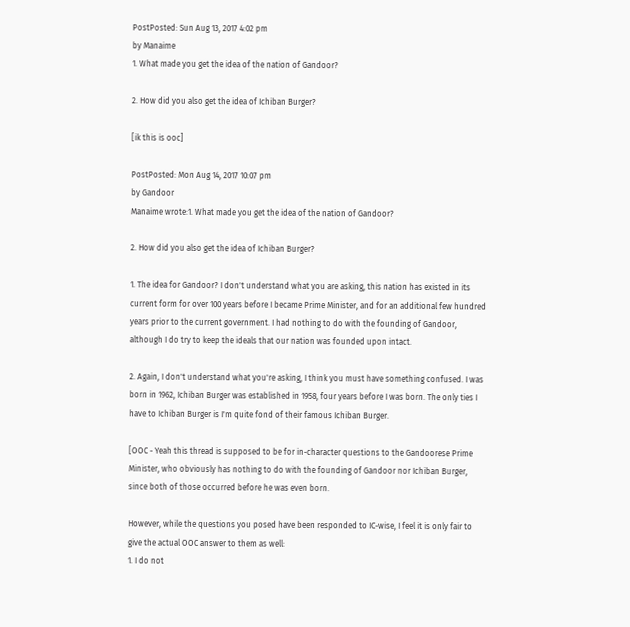PostPosted: Sun Aug 13, 2017 4:02 pm
by Manaime
1. What made you get the idea of the nation of Gandoor?

2. How did you also get the idea of Ichiban Burger?

[ik this is ooc]

PostPosted: Mon Aug 14, 2017 10:07 pm
by Gandoor
Manaime wrote:1. What made you get the idea of the nation of Gandoor?

2. How did you also get the idea of Ichiban Burger?

1. The idea for Gandoor? I don't understand what you are asking, this nation has existed in its current form for over 100 years before I became Prime Minister, and for an additional few hundred years prior to the current government. I had nothing to do with the founding of Gandoor, although I do try to keep the ideals that our nation was founded upon intact.

2. Again, I don't understand what you're asking, I think you must have something confused. I was born in 1962, Ichiban Burger was established in 1958, four years before I was born. The only ties I have to Ichiban Burger is I'm quite fond of their famous Ichiban Burger.

[OOC - Yeah this thread is supposed to be for in-character questions to the Gandoorese Prime Minister, who obviously has nothing to do with the founding of Gandoor nor Ichiban Burger, since both of those occurred before he was even born.

However, while the questions you posed have been responded to IC-wise, I feel it is only fair to give the actual OOC answer to them as well:
1. I do not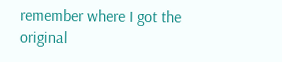remember where I got the original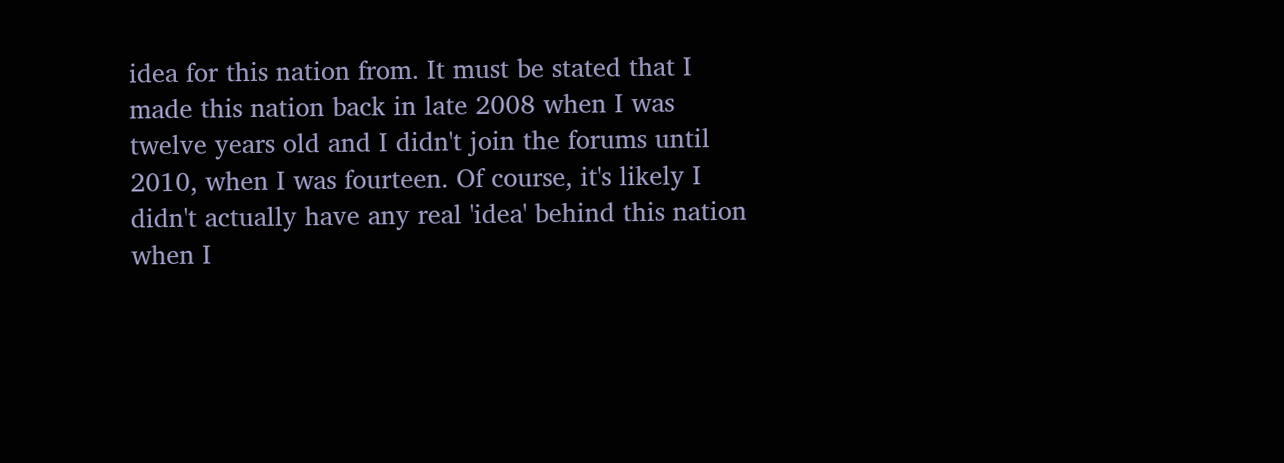idea for this nation from. It must be stated that I made this nation back in late 2008 when I was twelve years old and I didn't join the forums until 2010, when I was fourteen. Of course, it's likely I didn't actually have any real 'idea' behind this nation when I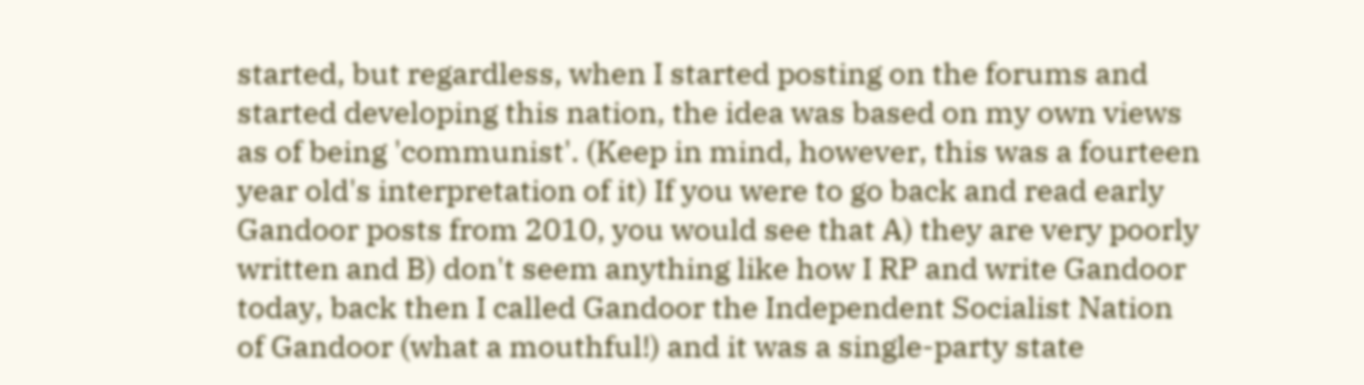started, but regardless, when I started posting on the forums and started developing this nation, the idea was based on my own views as of being 'communist'. (Keep in mind, however, this was a fourteen year old's interpretation of it) If you were to go back and read early Gandoor posts from 2010, you would see that A) they are very poorly written and B) don't seem anything like how I RP and write Gandoor today, back then I called Gandoor the Independent Socialist Nation of Gandoor (what a mouthful!) and it was a single-party state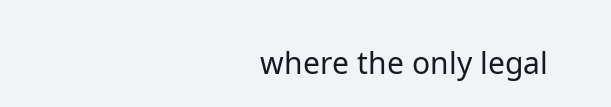where the only legal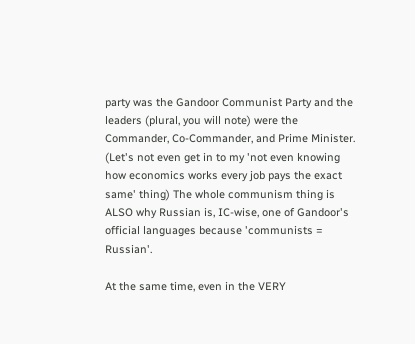party was the Gandoor Communist Party and the leaders (plural, you will note) were the Commander, Co-Commander, and Prime Minister. (Let's not even get in to my 'not even knowing how economics works every job pays the exact same' thing) The whole communism thing is ALSO why Russian is, IC-wise, one of Gandoor's official languages because 'communists = Russian'.

At the same time, even in the VERY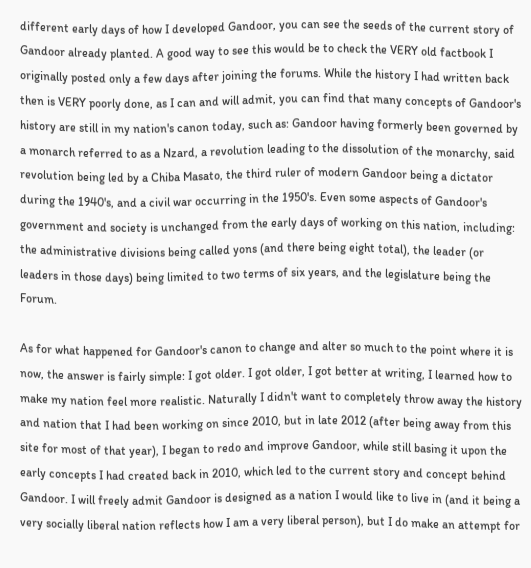different early days of how I developed Gandoor, you can see the seeds of the current story of Gandoor already planted. A good way to see this would be to check the VERY old factbook I originally posted only a few days after joining the forums. While the history I had written back then is VERY poorly done, as I can and will admit, you can find that many concepts of Gandoor's history are still in my nation's canon today, such as: Gandoor having formerly been governed by a monarch referred to as a Nzard, a revolution leading to the dissolution of the monarchy, said revolution being led by a Chiba Masato, the third ruler of modern Gandoor being a dictator during the 1940's, and a civil war occurring in the 1950's. Even some aspects of Gandoor's government and society is unchanged from the early days of working on this nation, including: the administrative divisions being called yons (and there being eight total), the leader (or leaders in those days) being limited to two terms of six years, and the legislature being the Forum.

As for what happened for Gandoor's canon to change and alter so much to the point where it is now, the answer is fairly simple: I got older. I got older, I got better at writing, I learned how to make my nation feel more realistic. Naturally I didn't want to completely throw away the history and nation that I had been working on since 2010, but in late 2012 (after being away from this site for most of that year), I began to redo and improve Gandoor, while still basing it upon the early concepts I had created back in 2010, which led to the current story and concept behind Gandoor. I will freely admit Gandoor is designed as a nation I would like to live in (and it being a very socially liberal nation reflects how I am a very liberal person), but I do make an attempt for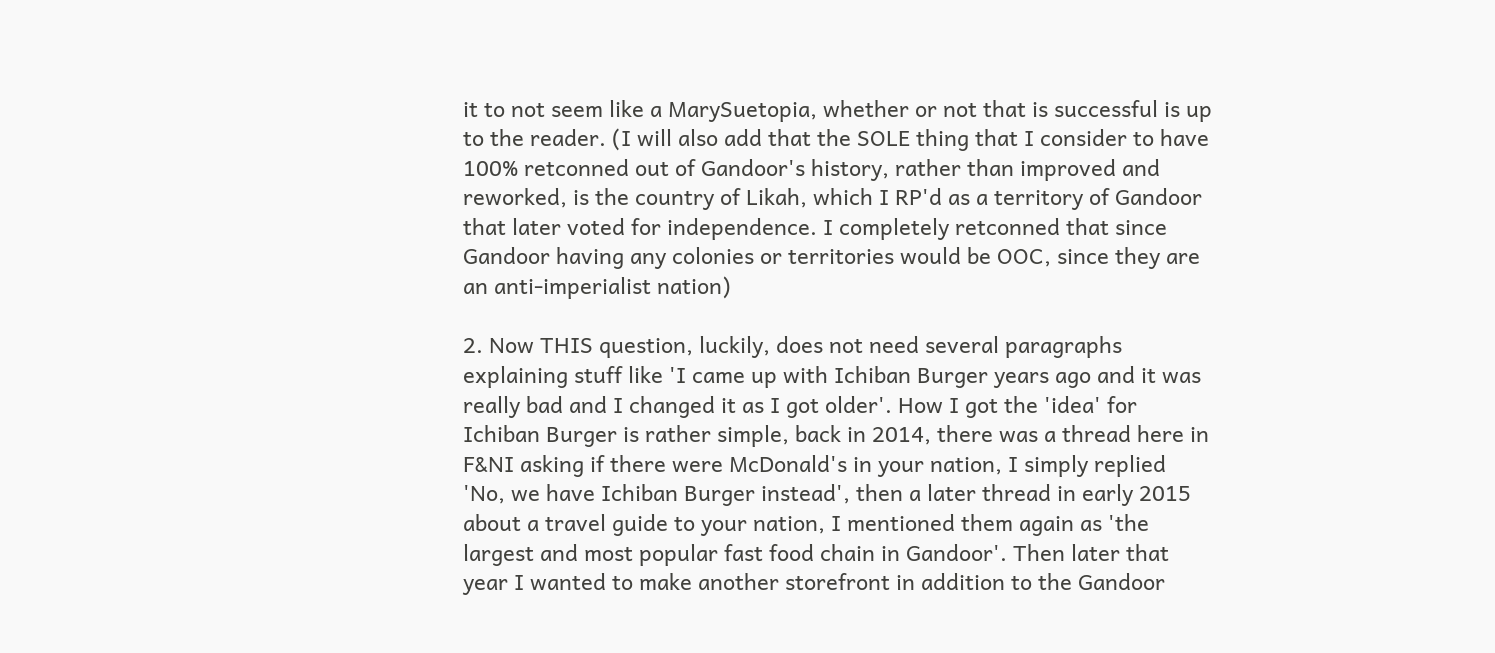it to not seem like a MarySuetopia, whether or not that is successful is up to the reader. (I will also add that the SOLE thing that I consider to have 100% retconned out of Gandoor's history, rather than improved and reworked, is the country of Likah, which I RP'd as a territory of Gandoor that later voted for independence. I completely retconned that since Gandoor having any colonies or territories would be OOC, since they are an anti-imperialist nation)

2. Now THIS question, luckily, does not need several paragraphs explaining stuff like 'I came up with Ichiban Burger years ago and it was really bad and I changed it as I got older'. How I got the 'idea' for Ichiban Burger is rather simple, back in 2014, there was a thread here in F&NI asking if there were McDonald's in your nation, I simply replied 'No, we have Ichiban Burger instead', then a later thread in early 2015 about a travel guide to your nation, I mentioned them again as 'the largest and most popular fast food chain in Gandoor'. Then later that year I wanted to make another storefront in addition to the Gandoor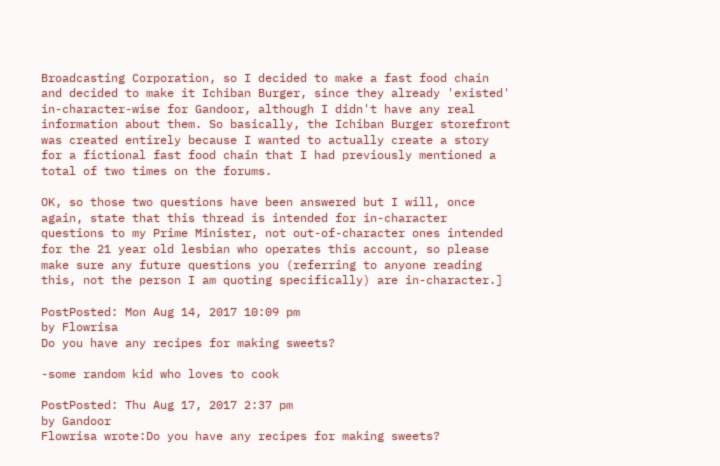Broadcasting Corporation, so I decided to make a fast food chain and decided to make it Ichiban Burger, since they already 'existed' in-character-wise for Gandoor, although I didn't have any real information about them. So basically, the Ichiban Burger storefront was created entirely because I wanted to actually create a story for a fictional fast food chain that I had previously mentioned a total of two times on the forums.

OK, so those two questions have been answered but I will, once again, state that this thread is intended for in-character questions to my Prime Minister, not out-of-character ones intended for the 21 year old lesbian who operates this account, so please make sure any future questions you (referring to anyone reading this, not the person I am quoting specifically) are in-character.]

PostPosted: Mon Aug 14, 2017 10:09 pm
by Flowrisa
Do you have any recipes for making sweets?

-some random kid who loves to cook

PostPosted: Thu Aug 17, 2017 2:37 pm
by Gandoor
Flowrisa wrote:Do you have any recipes for making sweets?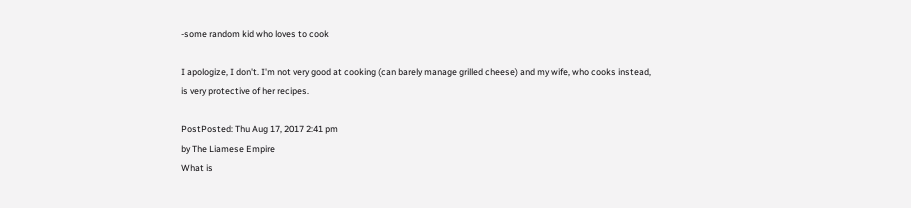-some random kid who loves to cook

I apologize, I don't. I'm not very good at cooking (can barely manage grilled cheese) and my wife, who cooks instead, is very protective of her recipes.

PostPosted: Thu Aug 17, 2017 2:41 pm
by The Liamese Empire
What is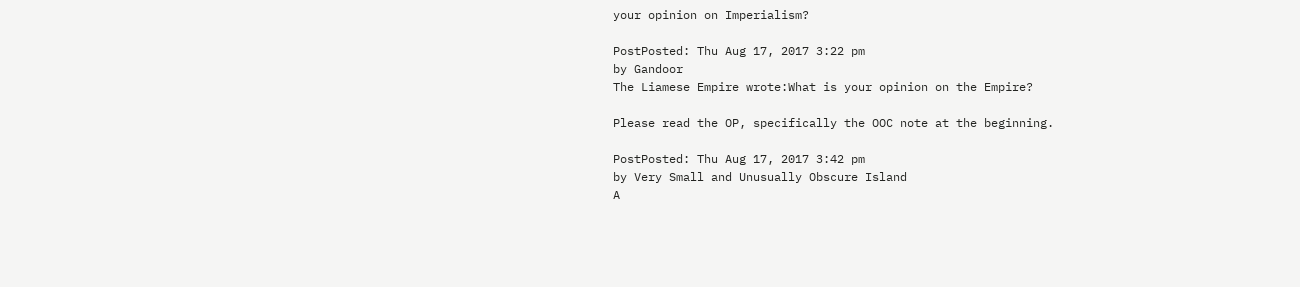your opinion on Imperialism?

PostPosted: Thu Aug 17, 2017 3:22 pm
by Gandoor
The Liamese Empire wrote:What is your opinion on the Empire?

Please read the OP, specifically the OOC note at the beginning.

PostPosted: Thu Aug 17, 2017 3:42 pm
by Very Small and Unusually Obscure Island
A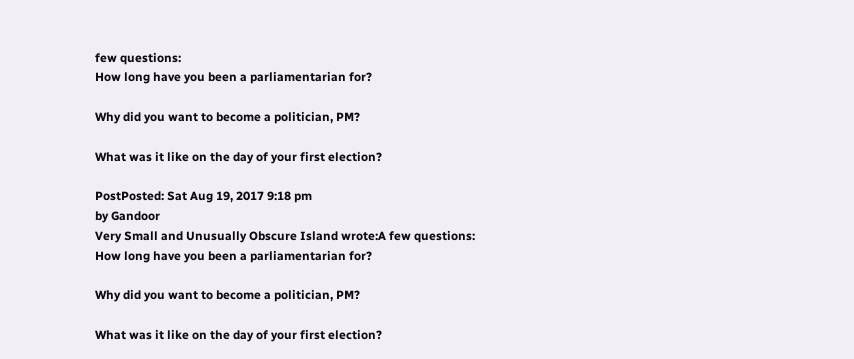few questions:
How long have you been a parliamentarian for?

Why did you want to become a politician, PM?

What was it like on the day of your first election?

PostPosted: Sat Aug 19, 2017 9:18 pm
by Gandoor
Very Small and Unusually Obscure Island wrote:A few questions:
How long have you been a parliamentarian for?

Why did you want to become a politician, PM?

What was it like on the day of your first election?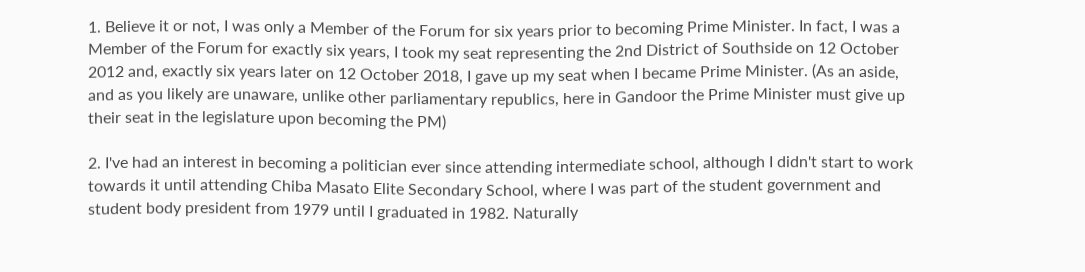1. Believe it or not, I was only a Member of the Forum for six years prior to becoming Prime Minister. In fact, I was a Member of the Forum for exactly six years, I took my seat representing the 2nd District of Southside on 12 October 2012 and, exactly six years later on 12 October 2018, I gave up my seat when I became Prime Minister. (As an aside, and as you likely are unaware, unlike other parliamentary republics, here in Gandoor the Prime Minister must give up their seat in the legislature upon becoming the PM)

2. I've had an interest in becoming a politician ever since attending intermediate school, although I didn't start to work towards it until attending Chiba Masato Elite Secondary School, where I was part of the student government and student body president from 1979 until I graduated in 1982. Naturally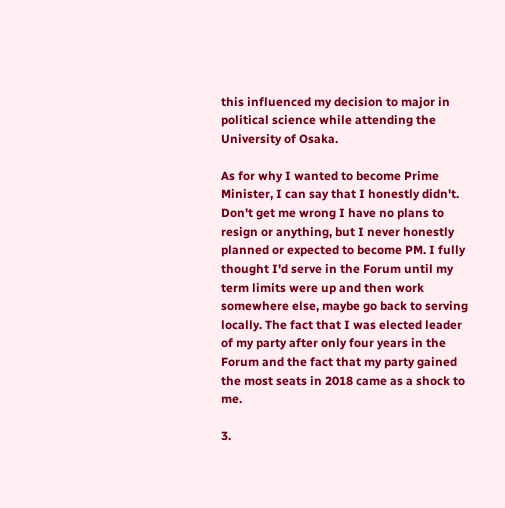this influenced my decision to major in political science while attending the University of Osaka.

As for why I wanted to become Prime Minister, I can say that I honestly didn't. Don't get me wrong I have no plans to resign or anything, but I never honestly planned or expected to become PM. I fully thought I'd serve in the Forum until my term limits were up and then work somewhere else, maybe go back to serving locally. The fact that I was elected leader of my party after only four years in the Forum and the fact that my party gained the most seats in 2018 came as a shock to me.

3.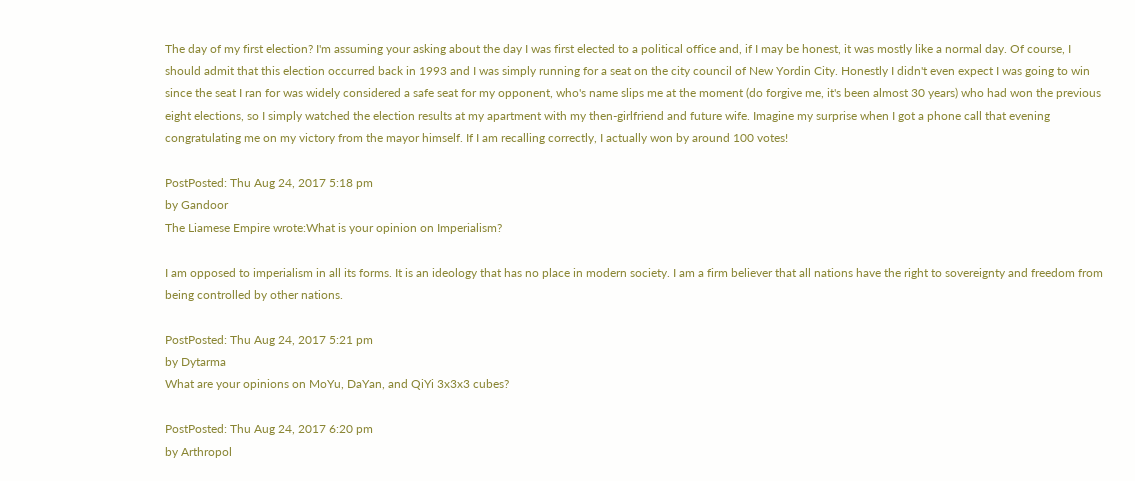The day of my first election? I'm assuming your asking about the day I was first elected to a political office and, if I may be honest, it was mostly like a normal day. Of course, I should admit that this election occurred back in 1993 and I was simply running for a seat on the city council of New Yordin City. Honestly I didn't even expect I was going to win since the seat I ran for was widely considered a safe seat for my opponent, who's name slips me at the moment (do forgive me, it's been almost 30 years) who had won the previous eight elections, so I simply watched the election results at my apartment with my then-girlfriend and future wife. Imagine my surprise when I got a phone call that evening congratulating me on my victory from the mayor himself. If I am recalling correctly, I actually won by around 100 votes!

PostPosted: Thu Aug 24, 2017 5:18 pm
by Gandoor
The Liamese Empire wrote:What is your opinion on Imperialism?

I am opposed to imperialism in all its forms. It is an ideology that has no place in modern society. I am a firm believer that all nations have the right to sovereignty and freedom from being controlled by other nations.

PostPosted: Thu Aug 24, 2017 5:21 pm
by Dytarma
What are your opinions on MoYu, DaYan, and QiYi 3x3x3 cubes?

PostPosted: Thu Aug 24, 2017 6:20 pm
by Arthropol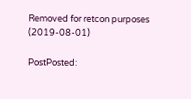Removed for retcon purposes (2019-08-01)

PostPosted: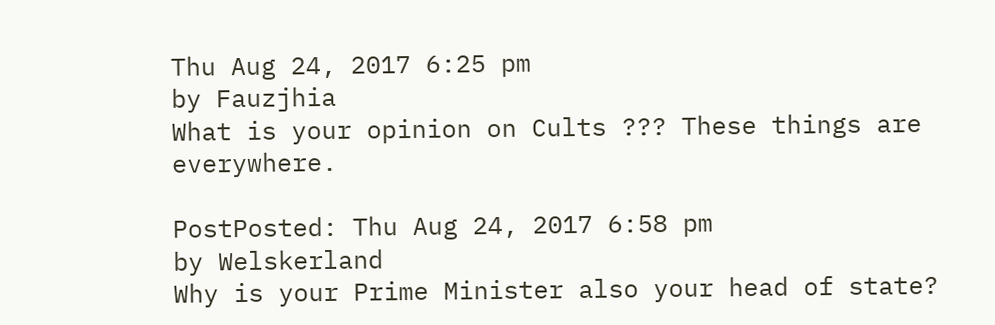Thu Aug 24, 2017 6:25 pm
by Fauzjhia
What is your opinion on Cults ??? These things are everywhere.

PostPosted: Thu Aug 24, 2017 6:58 pm
by Welskerland
Why is your Prime Minister also your head of state?